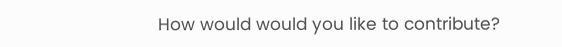How would would you like to contribute?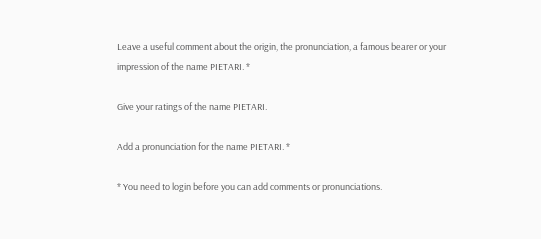Leave a useful comment about the origin, the pronunciation, a famous bearer or your impression of the name PIETARI. *

Give your ratings of the name PIETARI.

Add a pronunciation for the name PIETARI. *

* You need to login before you can add comments or pronunciations.